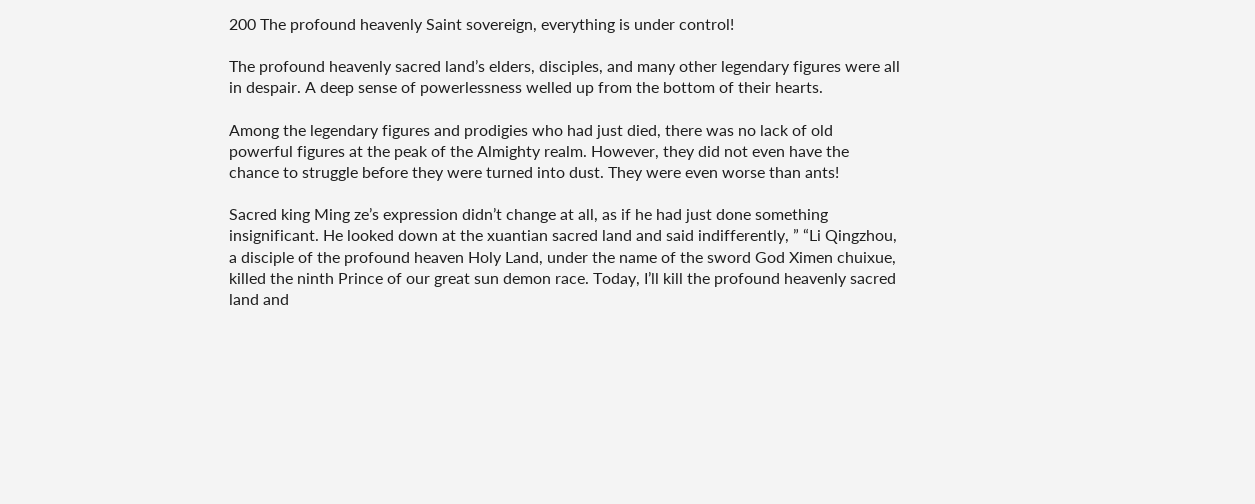200 The profound heavenly Saint sovereign, everything is under control!

The profound heavenly sacred land’s elders, disciples, and many other legendary figures were all in despair. A deep sense of powerlessness welled up from the bottom of their hearts.

Among the legendary figures and prodigies who had just died, there was no lack of old powerful figures at the peak of the Almighty realm. However, they did not even have the chance to struggle before they were turned into dust. They were even worse than ants!

Sacred king Ming ze’s expression didn’t change at all, as if he had just done something insignificant. He looked down at the xuantian sacred land and said indifferently, ” “Li Qingzhou, a disciple of the profound heaven Holy Land, under the name of the sword God Ximen chuixue, killed the ninth Prince of our great sun demon race. Today, I’ll kill the profound heavenly sacred land and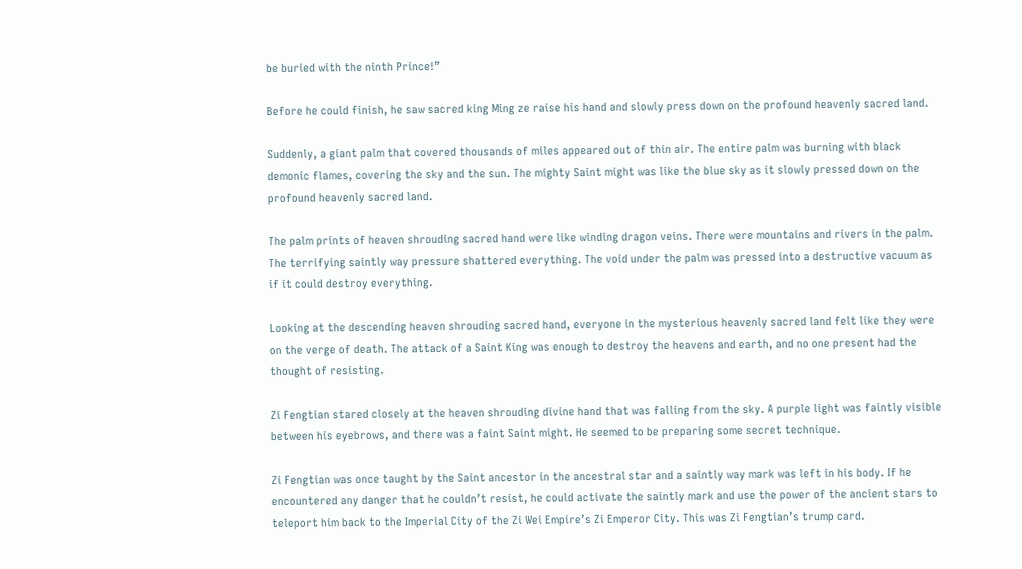be buried with the ninth Prince!”

Before he could finish, he saw sacred king Ming ze raise his hand and slowly press down on the profound heavenly sacred land.

Suddenly, a giant palm that covered thousands of miles appeared out of thin air. The entire palm was burning with black demonic flames, covering the sky and the sun. The mighty Saint might was like the blue sky as it slowly pressed down on the profound heavenly sacred land.

The palm prints of heaven shrouding sacred hand were like winding dragon veins. There were mountains and rivers in the palm. The terrifying saintly way pressure shattered everything. The void under the palm was pressed into a destructive vacuum as if it could destroy everything.

Looking at the descending heaven shrouding sacred hand, everyone in the mysterious heavenly sacred land felt like they were on the verge of death. The attack of a Saint King was enough to destroy the heavens and earth, and no one present had the thought of resisting.

Zi Fengtian stared closely at the heaven shrouding divine hand that was falling from the sky. A purple light was faintly visible between his eyebrows, and there was a faint Saint might. He seemed to be preparing some secret technique.

Zi Fengtian was once taught by the Saint ancestor in the ancestral star and a saintly way mark was left in his body. If he encountered any danger that he couldn’t resist, he could activate the saintly mark and use the power of the ancient stars to teleport him back to the Imperial City of the Zi Wei Empire’s Zi Emperor City. This was Zi Fengtian’s trump card.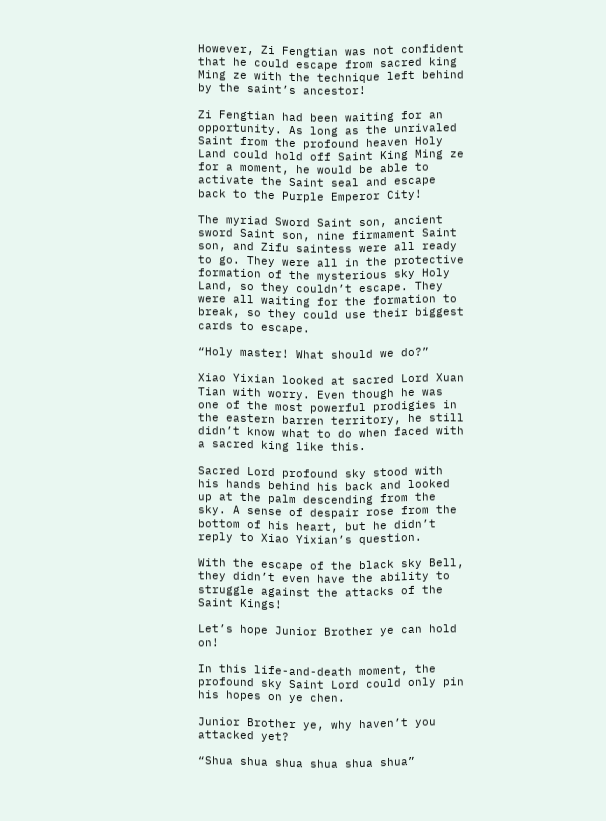However, Zi Fengtian was not confident that he could escape from sacred king Ming ze with the technique left behind by the saint’s ancestor!

Zi Fengtian had been waiting for an opportunity. As long as the unrivaled Saint from the profound heaven Holy Land could hold off Saint King Ming ze for a moment, he would be able to activate the Saint seal and escape back to the Purple Emperor City!

The myriad Sword Saint son, ancient sword Saint son, nine firmament Saint son, and Zifu saintess were all ready to go. They were all in the protective formation of the mysterious sky Holy Land, so they couldn’t escape. They were all waiting for the formation to break, so they could use their biggest cards to escape.

“Holy master! What should we do?”

Xiao Yixian looked at sacred Lord Xuan Tian with worry. Even though he was one of the most powerful prodigies in the eastern barren territory, he still didn’t know what to do when faced with a sacred king like this.

Sacred Lord profound sky stood with his hands behind his back and looked up at the palm descending from the sky. A sense of despair rose from the bottom of his heart, but he didn’t reply to Xiao Yixian’s question.

With the escape of the black sky Bell, they didn’t even have the ability to struggle against the attacks of the Saint Kings!

Let’s hope Junior Brother ye can hold on!

In this life-and-death moment, the profound sky Saint Lord could only pin his hopes on ye chen.

Junior Brother ye, why haven’t you attacked yet?

“Shua shua shua shua shua shua”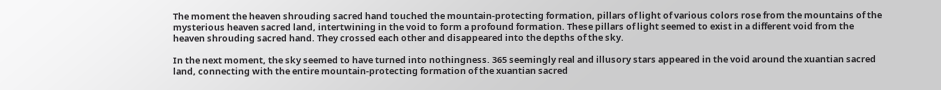The moment the heaven shrouding sacred hand touched the mountain-protecting formation, pillars of light of various colors rose from the mountains of the mysterious heaven sacred land, intertwining in the void to form a profound formation. These pillars of light seemed to exist in a different void from the heaven shrouding sacred hand. They crossed each other and disappeared into the depths of the sky.

In the next moment, the sky seemed to have turned into nothingness. 365 seemingly real and illusory stars appeared in the void around the xuantian sacred land, connecting with the entire mountain-protecting formation of the xuantian sacred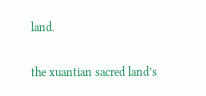land.

the xuantian sacred land’s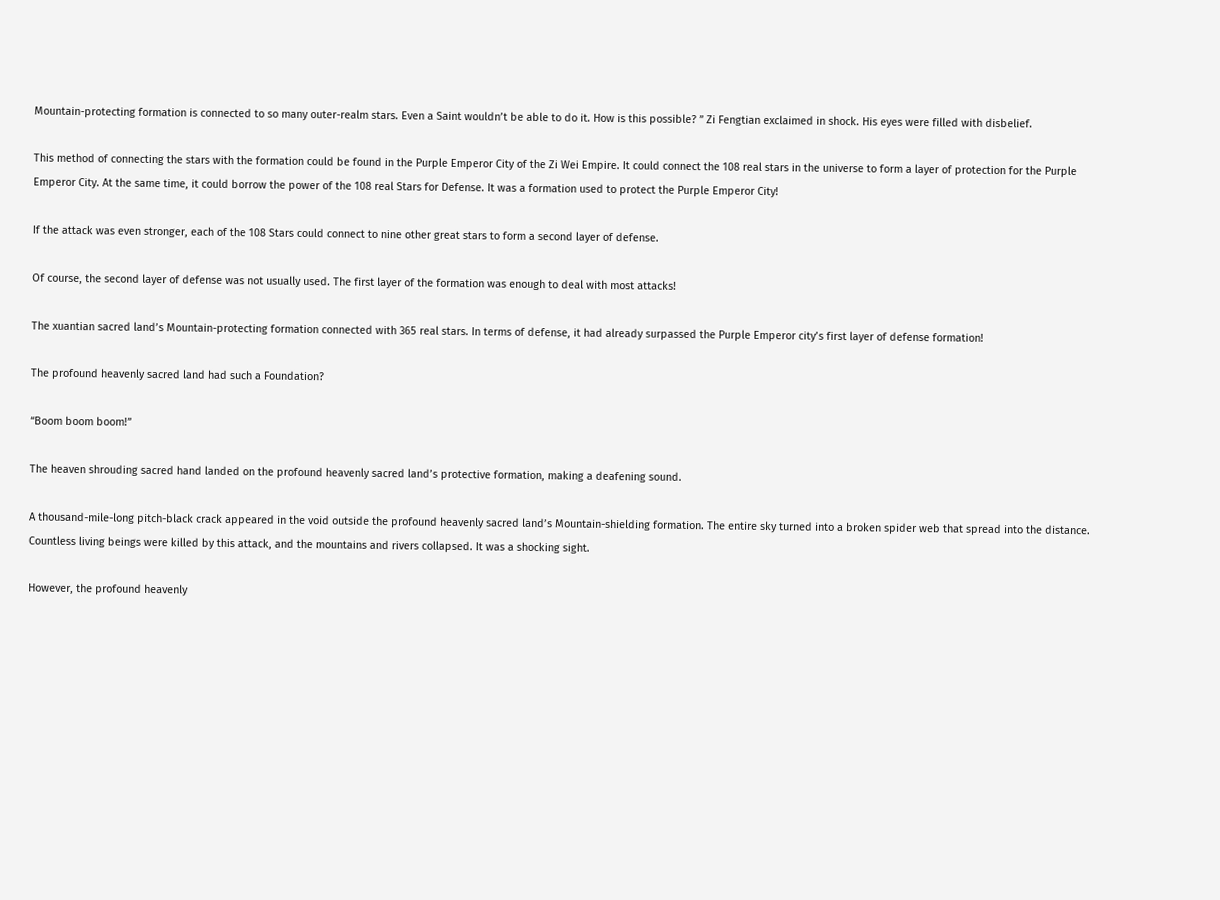Mountain-protecting formation is connected to so many outer-realm stars. Even a Saint wouldn’t be able to do it. How is this possible? ” Zi Fengtian exclaimed in shock. His eyes were filled with disbelief.

This method of connecting the stars with the formation could be found in the Purple Emperor City of the Zi Wei Empire. It could connect the 108 real stars in the universe to form a layer of protection for the Purple Emperor City. At the same time, it could borrow the power of the 108 real Stars for Defense. It was a formation used to protect the Purple Emperor City!

If the attack was even stronger, each of the 108 Stars could connect to nine other great stars to form a second layer of defense.

Of course, the second layer of defense was not usually used. The first layer of the formation was enough to deal with most attacks!

The xuantian sacred land’s Mountain-protecting formation connected with 365 real stars. In terms of defense, it had already surpassed the Purple Emperor city’s first layer of defense formation!

The profound heavenly sacred land had such a Foundation?

“Boom boom boom!”

The heaven shrouding sacred hand landed on the profound heavenly sacred land’s protective formation, making a deafening sound.

A thousand-mile-long pitch-black crack appeared in the void outside the profound heavenly sacred land’s Mountain-shielding formation. The entire sky turned into a broken spider web that spread into the distance. Countless living beings were killed by this attack, and the mountains and rivers collapsed. It was a shocking sight.

However, the profound heavenly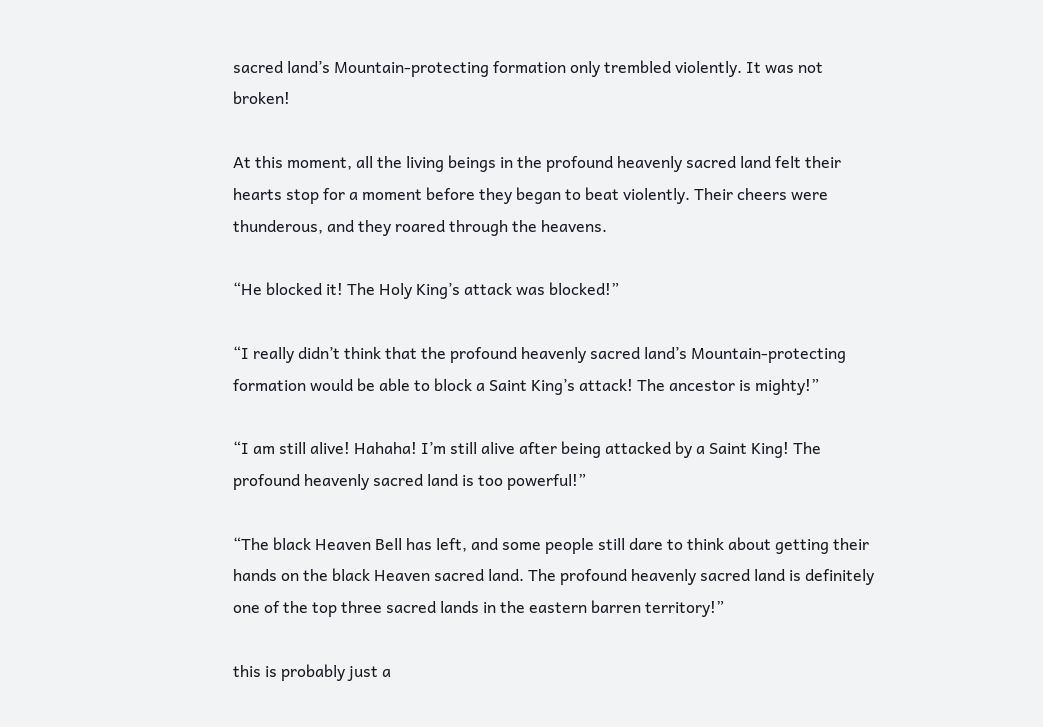sacred land’s Mountain-protecting formation only trembled violently. It was not broken!

At this moment, all the living beings in the profound heavenly sacred land felt their hearts stop for a moment before they began to beat violently. Their cheers were thunderous, and they roared through the heavens.

“He blocked it! The Holy King’s attack was blocked!”

“I really didn’t think that the profound heavenly sacred land’s Mountain-protecting formation would be able to block a Saint King’s attack! The ancestor is mighty!”

“I am still alive! Hahaha! I’m still alive after being attacked by a Saint King! The profound heavenly sacred land is too powerful!”

“The black Heaven Bell has left, and some people still dare to think about getting their hands on the black Heaven sacred land. The profound heavenly sacred land is definitely one of the top three sacred lands in the eastern barren territory!”

this is probably just a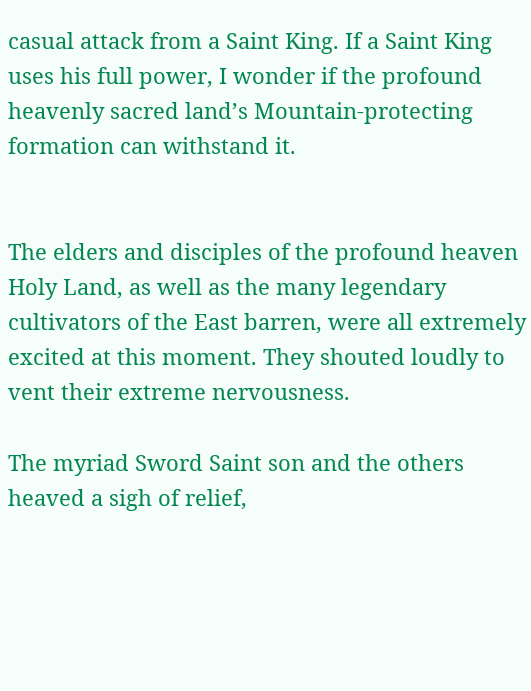casual attack from a Saint King. If a Saint King uses his full power, I wonder if the profound heavenly sacred land’s Mountain-protecting formation can withstand it.


The elders and disciples of the profound heaven Holy Land, as well as the many legendary cultivators of the East barren, were all extremely excited at this moment. They shouted loudly to vent their extreme nervousness.

The myriad Sword Saint son and the others heaved a sigh of relief,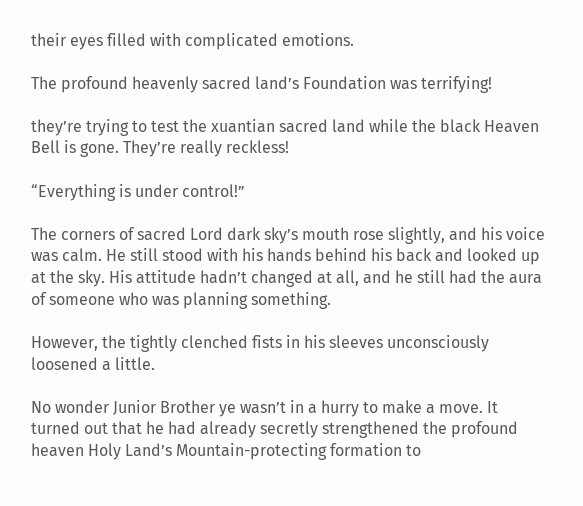their eyes filled with complicated emotions.

The profound heavenly sacred land’s Foundation was terrifying!

they’re trying to test the xuantian sacred land while the black Heaven Bell is gone. They’re really reckless!

“Everything is under control!”

The corners of sacred Lord dark sky’s mouth rose slightly, and his voice was calm. He still stood with his hands behind his back and looked up at the sky. His attitude hadn’t changed at all, and he still had the aura of someone who was planning something.

However, the tightly clenched fists in his sleeves unconsciously loosened a little.

No wonder Junior Brother ye wasn’t in a hurry to make a move. It turned out that he had already secretly strengthened the profound heaven Holy Land’s Mountain-protecting formation to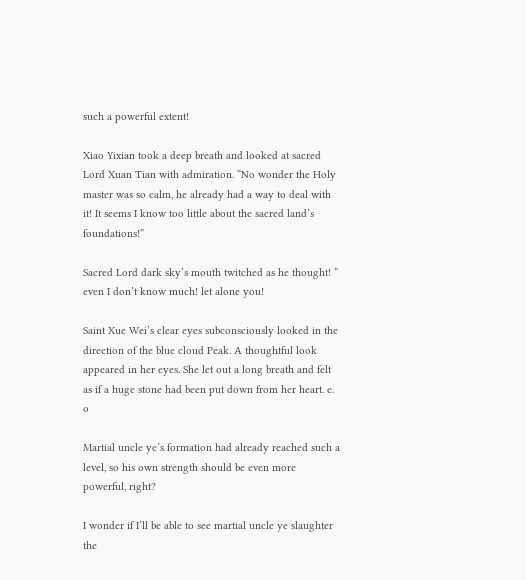such a powerful extent!

Xiao Yixian took a deep breath and looked at sacred Lord Xuan Tian with admiration. “No wonder the Holy master was so calm, he already had a way to deal with it! It seems I know too little about the sacred land’s foundations!”

Sacred Lord dark sky’s mouth twitched as he thought! ” even I don’t know much! let alone you!

Saint Xue Wei’s clear eyes subconsciously looked in the direction of the blue cloud Peak. A thoughtful look appeared in her eyes. She let out a long breath and felt as if a huge stone had been put down from her heart. e. o

Martial uncle ye’s formation had already reached such a level, so his own strength should be even more powerful, right?

I wonder if I’ll be able to see martial uncle ye slaughter the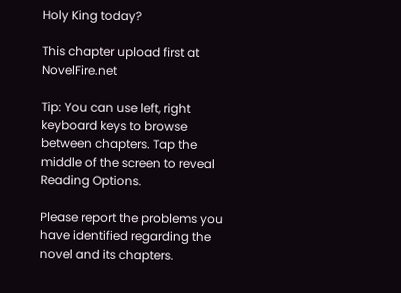Holy King today?

This chapter upload first at NovelFire.net

Tip: You can use left, right keyboard keys to browse between chapters. Tap the middle of the screen to reveal Reading Options.

Please report the problems you have identified regarding the novel and its chapters.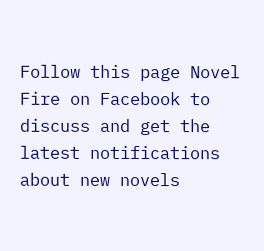Follow this page Novel Fire on Facebook to discuss and get the latest notifications about new novels